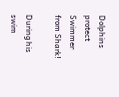Dolphins protect Swimmer from Shark!

During his swim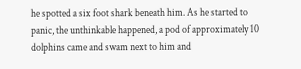he spotted a six foot shark beneath him. As he started to panic, the unthinkable happened, a pod of approximately 10 dolphins came and swam next to him and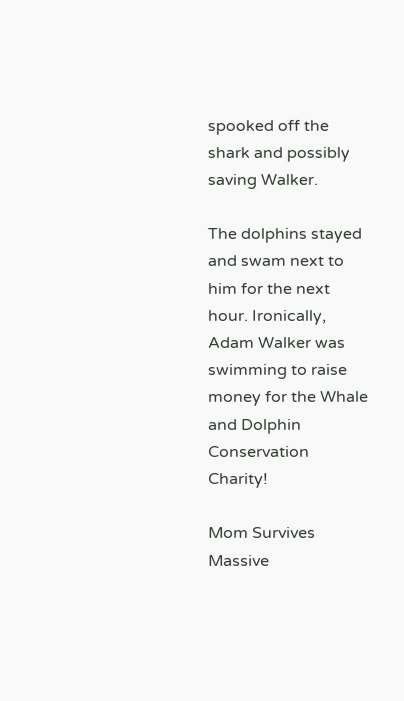spooked off the shark and possibly saving Walker.

The dolphins stayed and swam next to him for the next hour. Ironically, Adam Walker was swimming to raise money for the Whale and Dolphin Conservation Charity!

Mom Survives Massive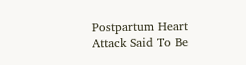Postpartum Heart Attack Said To Be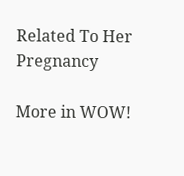Related To Her Pregnancy

More in WOW!